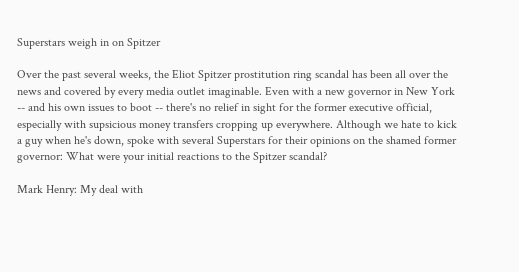Superstars weigh in on Spitzer

Over the past several weeks, the Eliot Spitzer prostitution ring scandal has been all over the news and covered by every media outlet imaginable. Even with a new governor in New York -- and his own issues to boot -- there's no relief in sight for the former executive official, especially with supsicious money transfers cropping up everywhere. Although we hate to kick a guy when he's down, spoke with several Superstars for their opinions on the shamed former governor: What were your initial reactions to the Spitzer scandal?

Mark Henry: My deal with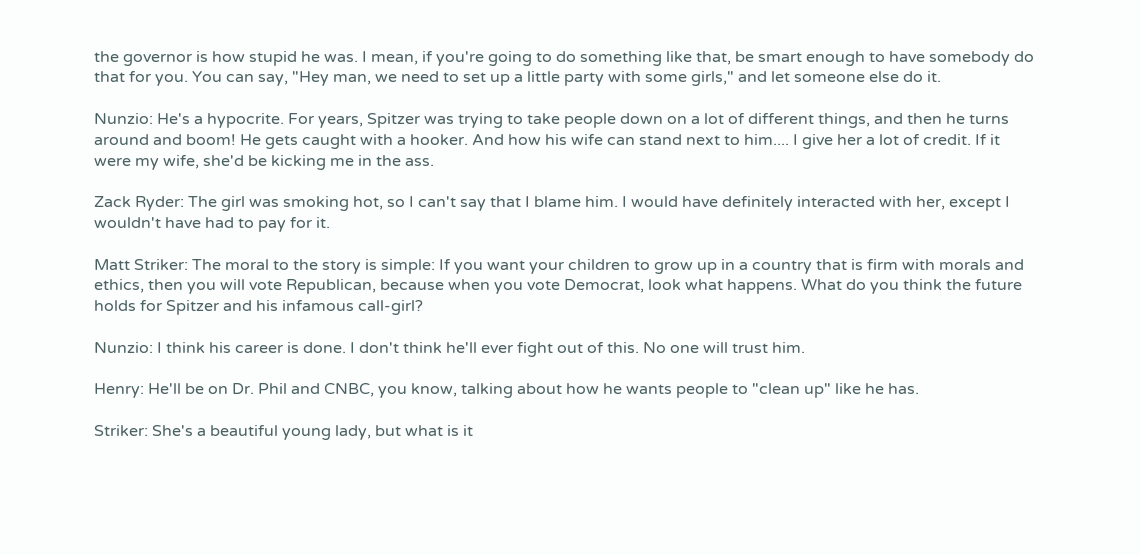the governor is how stupid he was. I mean, if you're going to do something like that, be smart enough to have somebody do that for you. You can say, "Hey man, we need to set up a little party with some girls," and let someone else do it.

Nunzio: He's a hypocrite. For years, Spitzer was trying to take people down on a lot of different things, and then he turns around and boom! He gets caught with a hooker. And how his wife can stand next to him.... I give her a lot of credit. If it were my wife, she'd be kicking me in the ass.

Zack Ryder: The girl was smoking hot, so I can't say that I blame him. I would have definitely interacted with her, except I wouldn't have had to pay for it.

Matt Striker: The moral to the story is simple: If you want your children to grow up in a country that is firm with morals and ethics, then you will vote Republican, because when you vote Democrat, look what happens. What do you think the future holds for Spitzer and his infamous call-girl?

Nunzio: I think his career is done. I don't think he'll ever fight out of this. No one will trust him.

Henry: He'll be on Dr. Phil and CNBC, you know, talking about how he wants people to "clean up" like he has.

Striker: She's a beautiful young lady, but what is it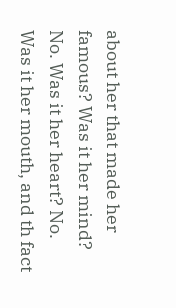about her that made her famous? Was it her mind? No. Was it her heart? No. Was it her mouth, and th fact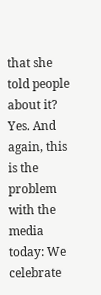that she told people about it? Yes. And again, this is the problem with the media today: We celebrate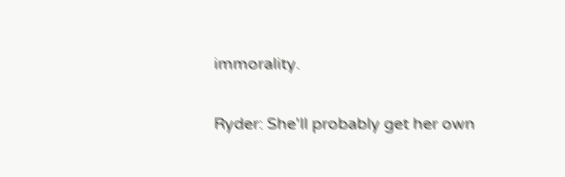immorality.

Ryder: She'll probably get her own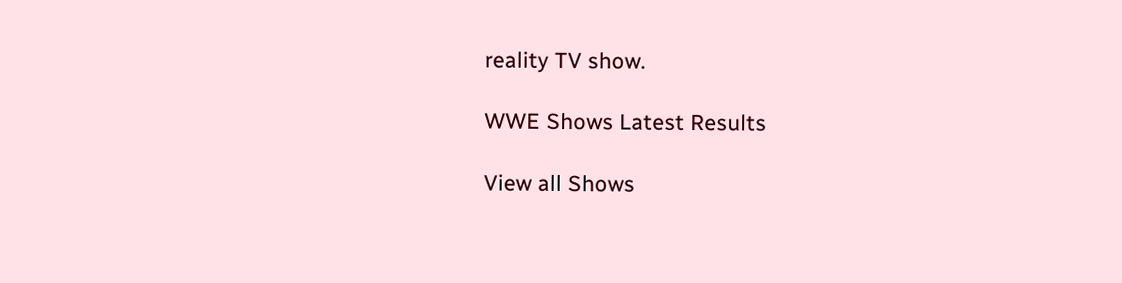reality TV show.

WWE Shows Latest Results

View all Shows